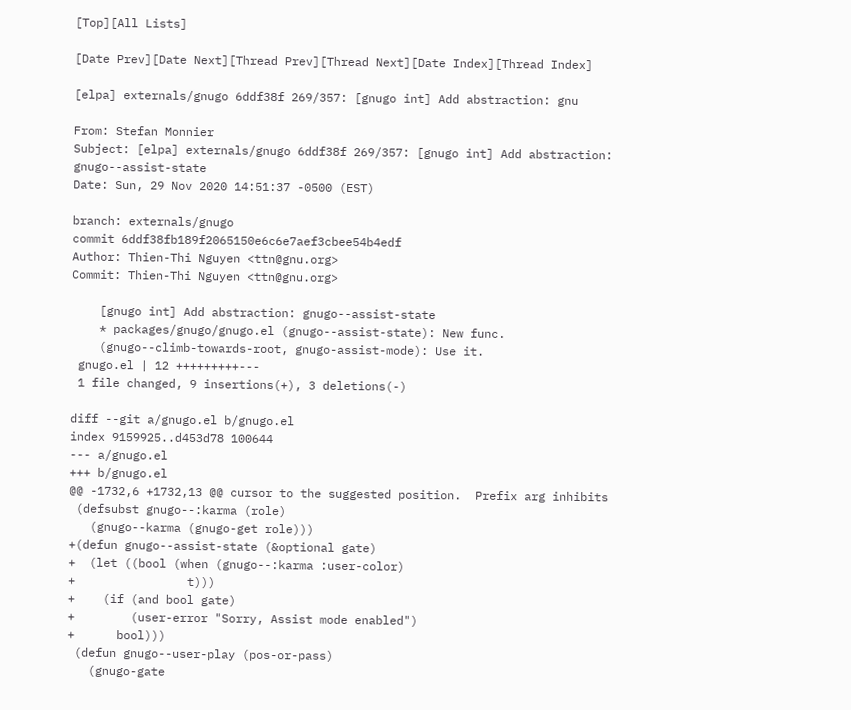[Top][All Lists]

[Date Prev][Date Next][Thread Prev][Thread Next][Date Index][Thread Index]

[elpa] externals/gnugo 6ddf38f 269/357: [gnugo int] Add abstraction: gnu

From: Stefan Monnier
Subject: [elpa] externals/gnugo 6ddf38f 269/357: [gnugo int] Add abstraction: gnugo--assist-state
Date: Sun, 29 Nov 2020 14:51:37 -0500 (EST)

branch: externals/gnugo
commit 6ddf38fb189f2065150e6c6e7aef3cbee54b4edf
Author: Thien-Thi Nguyen <ttn@gnu.org>
Commit: Thien-Thi Nguyen <ttn@gnu.org>

    [gnugo int] Add abstraction: gnugo--assist-state
    * packages/gnugo/gnugo.el (gnugo--assist-state): New func.
    (gnugo--climb-towards-root, gnugo-assist-mode): Use it.
 gnugo.el | 12 +++++++++---
 1 file changed, 9 insertions(+), 3 deletions(-)

diff --git a/gnugo.el b/gnugo.el
index 9159925..d453d78 100644
--- a/gnugo.el
+++ b/gnugo.el
@@ -1732,6 +1732,13 @@ cursor to the suggested position.  Prefix arg inhibits
 (defsubst gnugo--:karma (role)
   (gnugo--karma (gnugo-get role)))
+(defun gnugo--assist-state (&optional gate)
+  (let ((bool (when (gnugo--:karma :user-color)
+                t)))
+    (if (and bool gate)
+        (user-error "Sorry, Assist mode enabled")
+      bool)))
 (defun gnugo--user-play (pos-or-pass)
   (gnugo-gate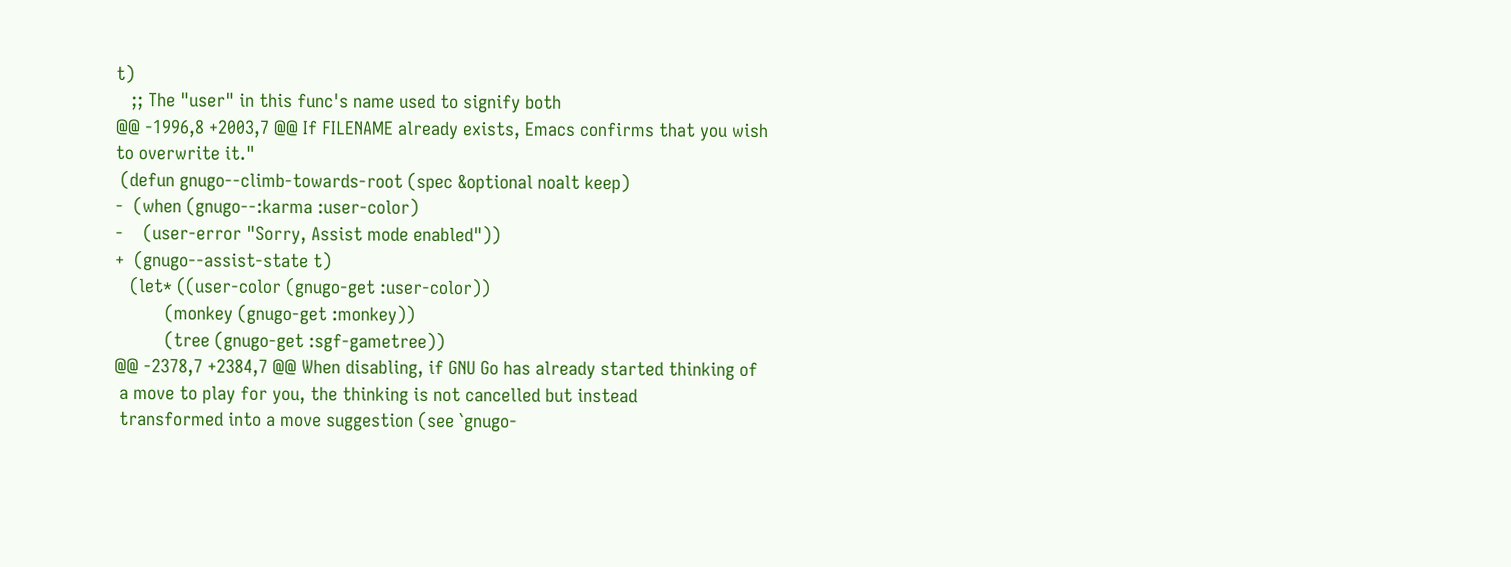t)
   ;; The "user" in this func's name used to signify both
@@ -1996,8 +2003,7 @@ If FILENAME already exists, Emacs confirms that you wish
to overwrite it."
 (defun gnugo--climb-towards-root (spec &optional noalt keep)
-  (when (gnugo--:karma :user-color)
-    (user-error "Sorry, Assist mode enabled"))
+  (gnugo--assist-state t)
   (let* ((user-color (gnugo-get :user-color))
          (monkey (gnugo-get :monkey))
          (tree (gnugo-get :sgf-gametree))
@@ -2378,7 +2384,7 @@ When disabling, if GNU Go has already started thinking of
 a move to play for you, the thinking is not cancelled but instead
 transformed into a move suggestion (see `gnugo-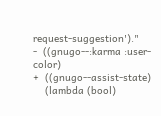request-suggestion')."
-  ((gnugo--:karma :user-color)
+  ((gnugo--assist-state)
    (lambda (bool)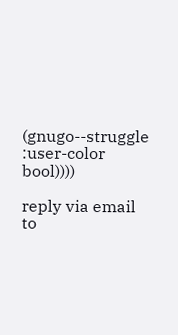(gnugo--struggle :user-color bool))))

reply via email to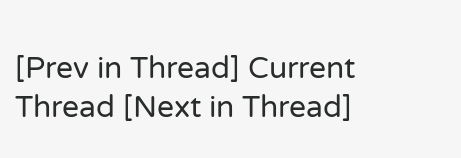[Prev in Thread] Current Thread [Next in Thread]